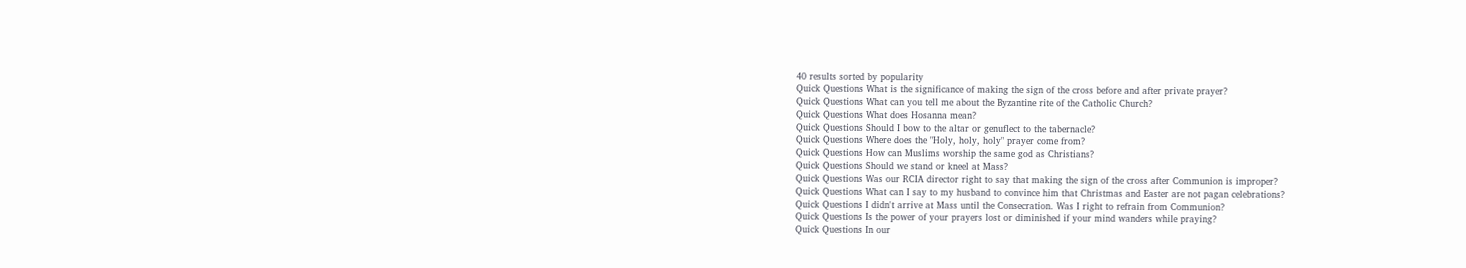40 results sorted by popularity
Quick Questions What is the significance of making the sign of the cross before and after private prayer?
Quick Questions What can you tell me about the Byzantine rite of the Catholic Church?
Quick Questions What does Hosanna mean?
Quick Questions Should I bow to the altar or genuflect to the tabernacle?
Quick Questions Where does the "Holy, holy, holy" prayer come from?
Quick Questions How can Muslims worship the same god as Christians?
Quick Questions Should we stand or kneel at Mass?
Quick Questions Was our RCIA director right to say that making the sign of the cross after Communion is improper?
Quick Questions What can I say to my husband to convince him that Christmas and Easter are not pagan celebrations?
Quick Questions I didn't arrive at Mass until the Consecration. Was I right to refrain from Communion?
Quick Questions Is the power of your prayers lost or diminished if your mind wanders while praying?
Quick Questions In our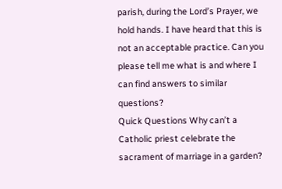parish, during the Lord’s Prayer, we hold hands. I have heard that this is not an acceptable practice. Can you please tell me what is and where I can find answers to similar questions?
Quick Questions Why can’t a Catholic priest celebrate the sacrament of marriage in a garden?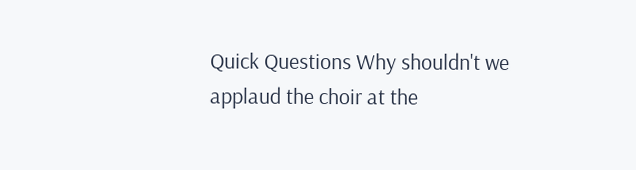Quick Questions Why shouldn't we applaud the choir at the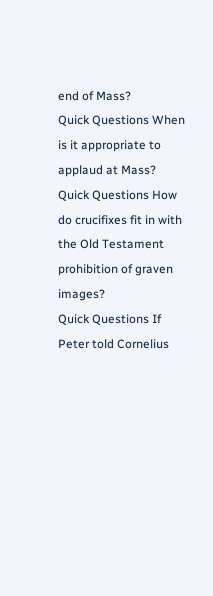end of Mass?
Quick Questions When is it appropriate to applaud at Mass?
Quick Questions How do crucifixes fit in with the Old Testament prohibition of graven images?
Quick Questions If Peter told Cornelius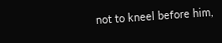not to kneel before him,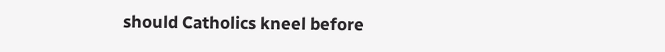should Catholics kneel before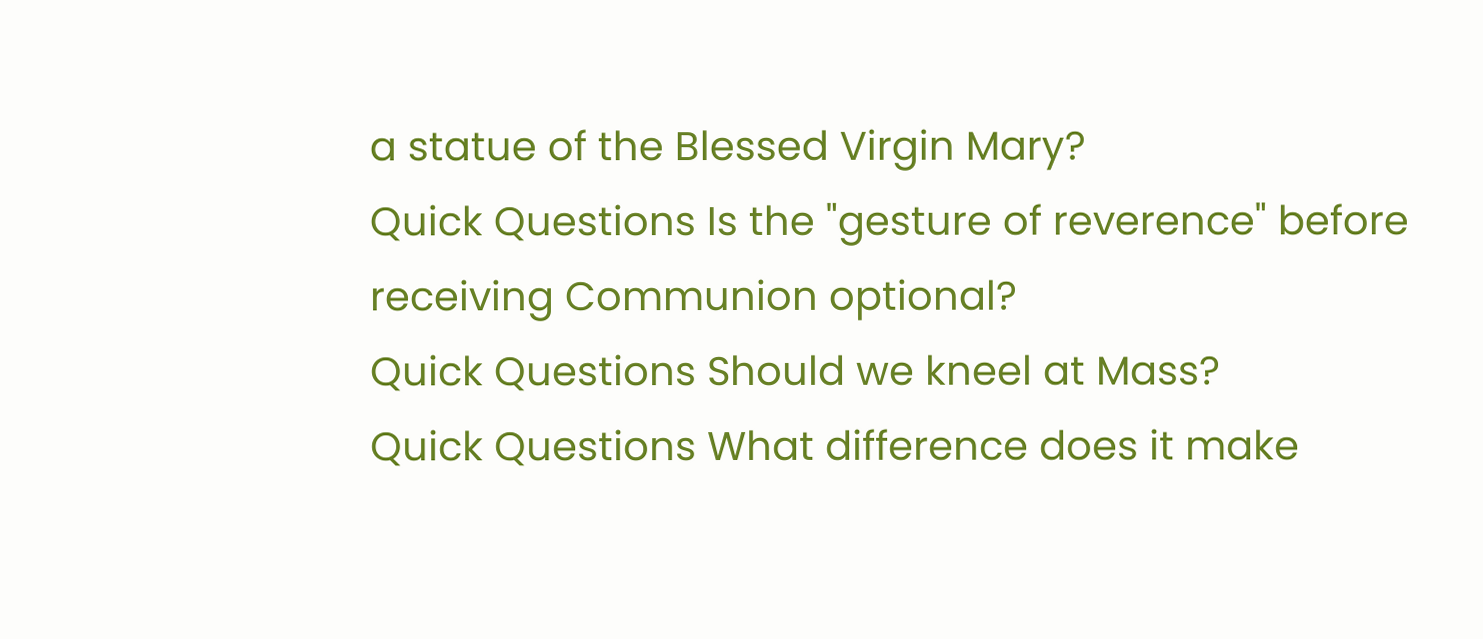a statue of the Blessed Virgin Mary?
Quick Questions Is the "gesture of reverence" before receiving Communion optional?
Quick Questions Should we kneel at Mass?
Quick Questions What difference does it make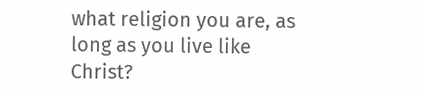what religion you are, as long as you live like Christ?